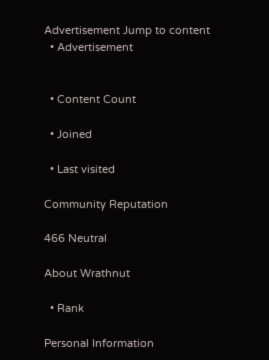Advertisement Jump to content
  • Advertisement


  • Content Count

  • Joined

  • Last visited

Community Reputation

466 Neutral

About Wrathnut

  • Rank

Personal Information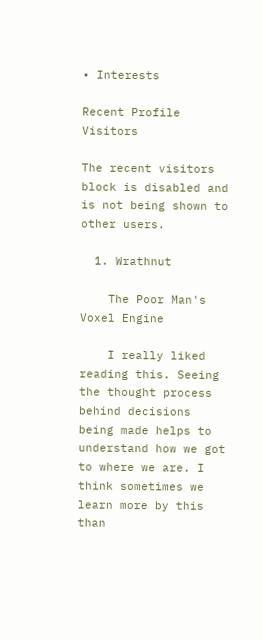• Interests

Recent Profile Visitors

The recent visitors block is disabled and is not being shown to other users.

  1. Wrathnut

    The Poor Man's Voxel Engine

    I really liked reading this. Seeing the thought process behind decisions being made helps to understand how we got to where we are. I think sometimes we learn more by this than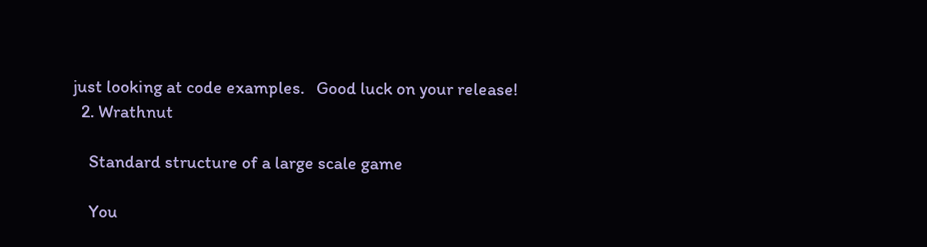just looking at code examples.   Good luck on your release!
  2. Wrathnut

    Standard structure of a large scale game

    You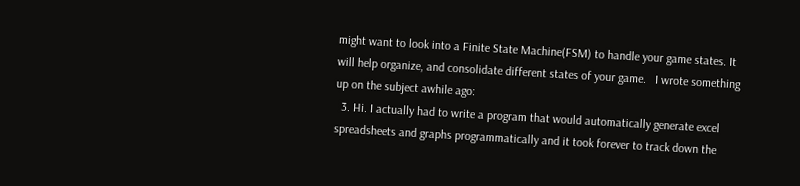might want to look into a Finite State Machine(FSM) to handle your game states. It will help organize, and consolidate different states of your game.   I wrote something up on the subject awhile ago:
  3. Hi. I actually had to write a program that would automatically generate excel spreadsheets and graphs programmatically and it took forever to track down the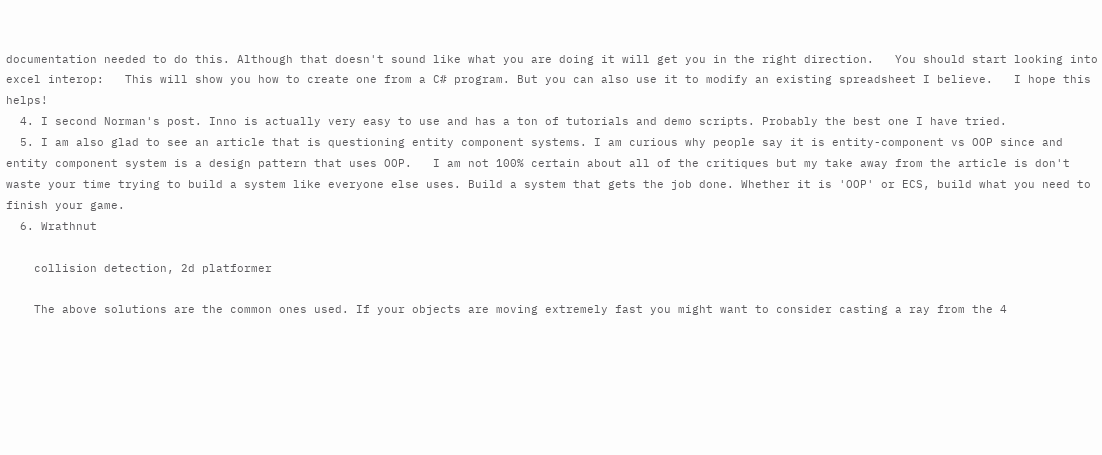documentation needed to do this. Although that doesn't sound like what you are doing it will get you in the right direction.   You should start looking into excel interop:   This will show you how to create one from a C# program. But you can also use it to modify an existing spreadsheet I believe.   I hope this helps!
  4. I second Norman's post. Inno is actually very easy to use and has a ton of tutorials and demo scripts. Probably the best one I have tried.
  5. I am also glad to see an article that is questioning entity component systems. I am curious why people say it is entity-component vs OOP since and entity component system is a design pattern that uses OOP.   I am not 100% certain about all of the critiques but my take away from the article is don't waste your time trying to build a system like everyone else uses. Build a system that gets the job done. Whether it is 'OOP' or ECS, build what you need to finish your game.
  6. Wrathnut

    collision detection, 2d platformer

    The above solutions are the common ones used. If your objects are moving extremely fast you might want to consider casting a ray from the 4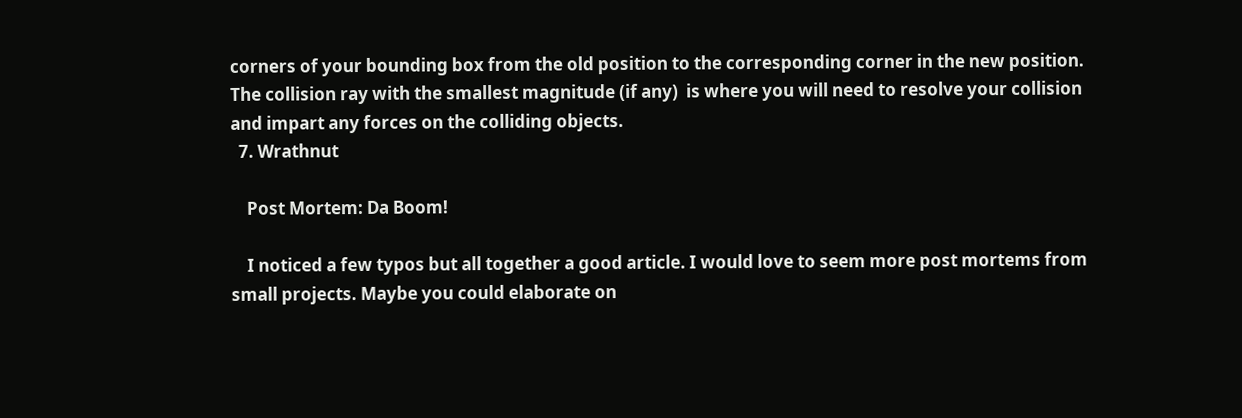corners of your bounding box from the old position to the corresponding corner in the new position. The collision ray with the smallest magnitude (if any)  is where you will need to resolve your collision and impart any forces on the colliding objects.
  7. Wrathnut

    Post Mortem: Da Boom!

    I noticed a few typos but all together a good article. I would love to seem more post mortems from small projects. Maybe you could elaborate on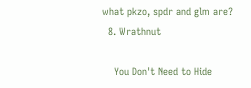what pkzo, spdr and glm are?
  8. Wrathnut

    You Don't Need to Hide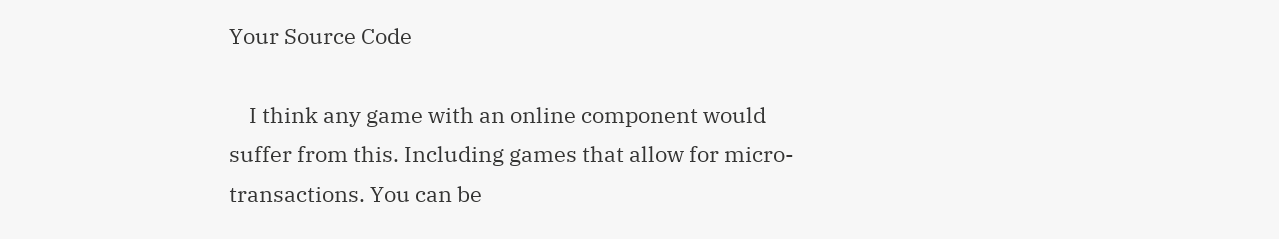Your Source Code

    I think any game with an online component would suffer from this. Including games that allow for micro-transactions. You can be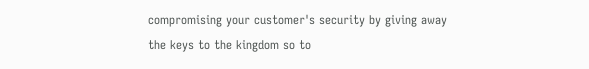compromising your customer's security by giving away the keys to the kingdom so to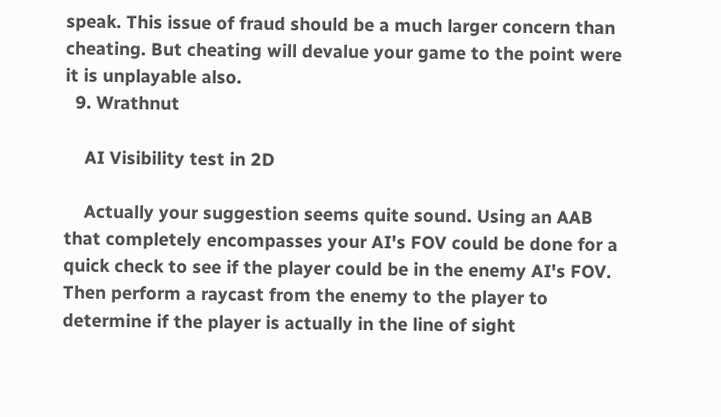speak. This issue of fraud should be a much larger concern than cheating. But cheating will devalue your game to the point were it is unplayable also.
  9. Wrathnut

    AI Visibility test in 2D

    Actually your suggestion seems quite sound. Using an AAB that completely encompasses your AI's FOV could be done for a quick check to see if the player could be in the enemy AI's FOV. Then perform a raycast from the enemy to the player to determine if the player is actually in the line of sight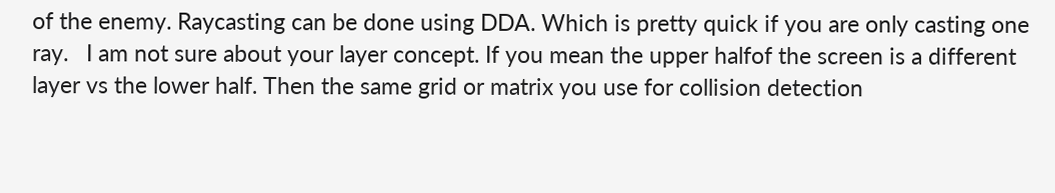of the enemy. Raycasting can be done using DDA. Which is pretty quick if you are only casting one ray.   I am not sure about your layer concept. If you mean the upper halfof the screen is a different layer vs the lower half. Then the same grid or matrix you use for collision detection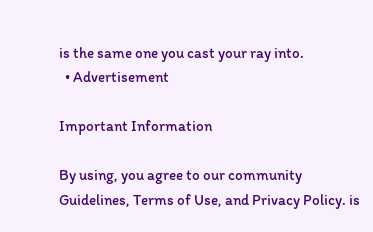is the same one you cast your ray into.
  • Advertisement

Important Information

By using, you agree to our community Guidelines, Terms of Use, and Privacy Policy. is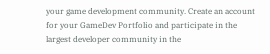your game development community. Create an account for your GameDev Portfolio and participate in the largest developer community in the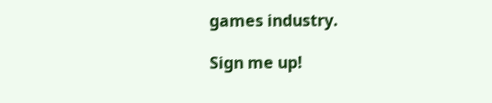games industry.

Sign me up!